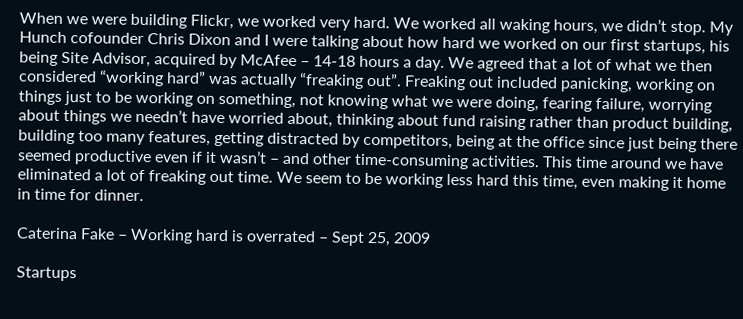When we were building Flickr, we worked very hard. We worked all waking hours, we didn’t stop. My Hunch cofounder Chris Dixon and I were talking about how hard we worked on our first startups, his being Site Advisor, acquired by McAfee – 14-18 hours a day. We agreed that a lot of what we then considered “working hard” was actually “freaking out”. Freaking out included panicking, working on things just to be working on something, not knowing what we were doing, fearing failure, worrying about things we needn’t have worried about, thinking about fund raising rather than product building, building too many features, getting distracted by competitors, being at the office since just being there seemed productive even if it wasn’t – and other time-consuming activities. This time around we have eliminated a lot of freaking out time. We seem to be working less hard this time, even making it home in time for dinner.

Caterina Fake – Working hard is overrated – Sept 25, 2009

Startups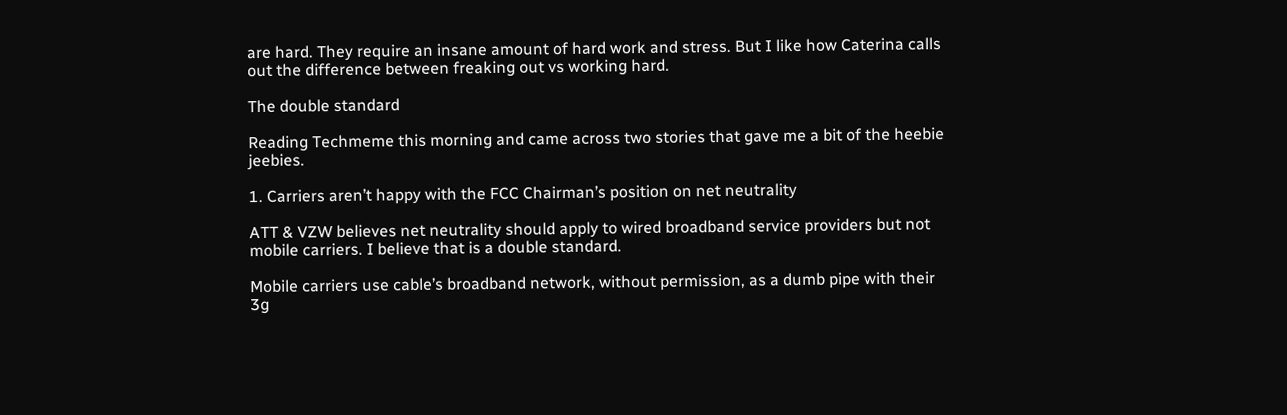are hard. They require an insane amount of hard work and stress. But I like how Caterina calls out the difference between freaking out vs working hard.

The double standard

Reading Techmeme this morning and came across two stories that gave me a bit of the heebie jeebies.

1. Carriers aren’t happy with the FCC Chairman’s position on net neutrality

ATT & VZW believes net neutrality should apply to wired broadband service providers but not mobile carriers. I believe that is a double standard.

Mobile carriers use cable’s broadband network, without permission, as a dumb pipe with their 3g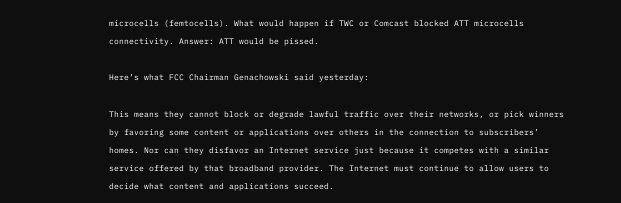microcells (femtocells). What would happen if TWC or Comcast blocked ATT microcells connectivity. Answer: ATT would be pissed.

Here’s what FCC Chairman Genachowski said yesterday:

This means they cannot block or degrade lawful traffic over their networks, or pick winners by favoring some content or applications over others in the connection to subscribers’ homes. Nor can they disfavor an Internet service just because it competes with a similar service offered by that broadband provider. The Internet must continue to allow users to decide what content and applications succeed.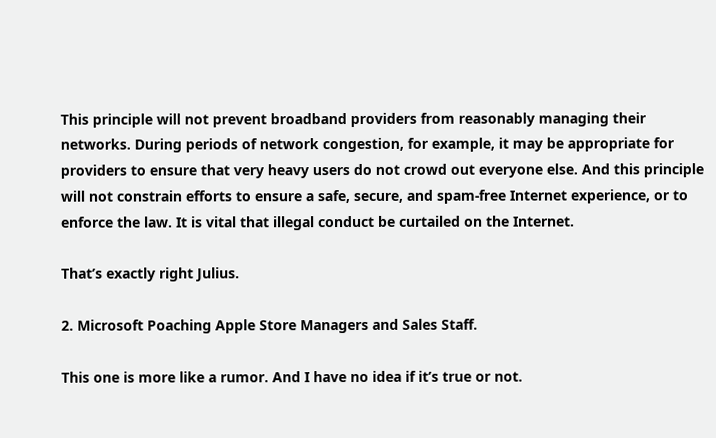This principle will not prevent broadband providers from reasonably managing their networks. During periods of network congestion, for example, it may be appropriate for providers to ensure that very heavy users do not crowd out everyone else. And this principle will not constrain efforts to ensure a safe, secure, and spam-free Internet experience, or to enforce the law. It is vital that illegal conduct be curtailed on the Internet.

That’s exactly right Julius.

2. Microsoft Poaching Apple Store Managers and Sales Staff.

This one is more like a rumor. And I have no idea if it’s true or not.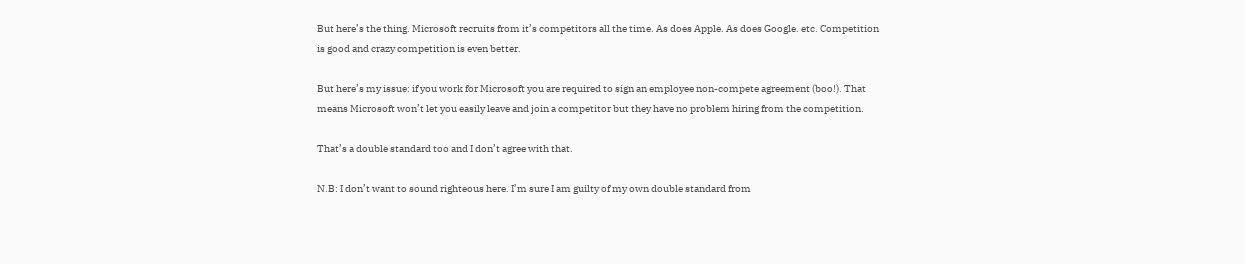But here’s the thing. Microsoft recruits from it’s competitors all the time. As does Apple. As does Google. etc. Competition is good and crazy competition is even better.

But here’s my issue: if you work for Microsoft you are required to sign an employee non-compete agreement (boo!). That means Microsoft won’t let you easily leave and join a competitor but they have no problem hiring from the competition.

That’s a double standard too and I don’t agree with that.

N.B: I don’t want to sound righteous here. I’m sure I am guilty of my own double standard from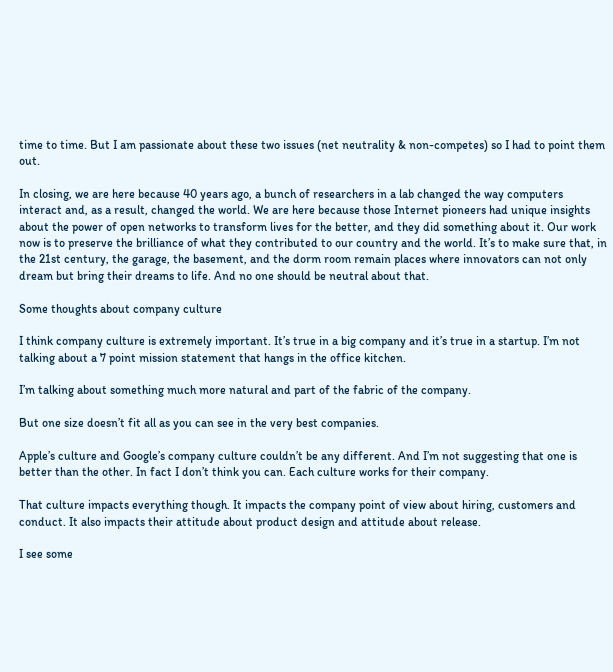time to time. But I am passionate about these two issues (net neutrality & non-competes) so I had to point them out.

In closing, we are here because 40 years ago, a bunch of researchers in a lab changed the way computers interact and, as a result, changed the world. We are here because those Internet pioneers had unique insights about the power of open networks to transform lives for the better, and they did something about it. Our work now is to preserve the brilliance of what they contributed to our country and the world. It’s to make sure that, in the 21st century, the garage, the basement, and the dorm room remain places where innovators can not only dream but bring their dreams to life. And no one should be neutral about that.

Some thoughts about company culture

I think company culture is extremely important. It’s true in a big company and it’s true in a startup. I’m not talking about a 7 point mission statement that hangs in the office kitchen.

I’m talking about something much more natural and part of the fabric of the company.

But one size doesn’t fit all as you can see in the very best companies.

Apple’s culture and Google’s company culture couldn’t be any different. And I’m not suggesting that one is better than the other. In fact I don’t think you can. Each culture works for their company.

That culture impacts everything though. It impacts the company point of view about hiring, customers and conduct. It also impacts their attitude about product design and attitude about release.

I see some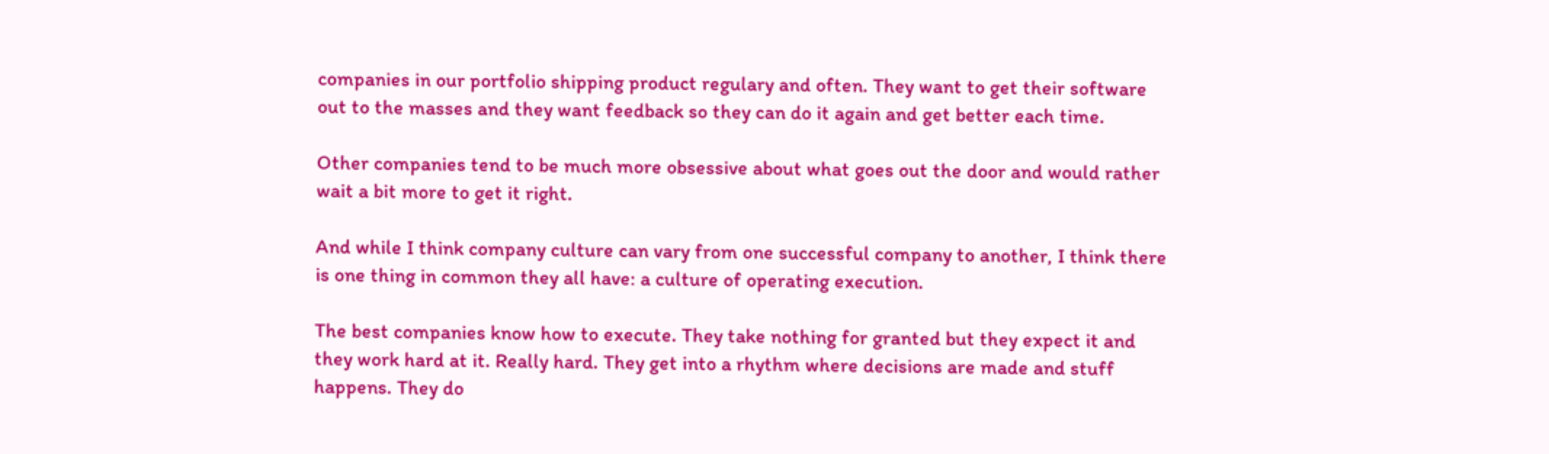companies in our portfolio shipping product regulary and often. They want to get their software out to the masses and they want feedback so they can do it again and get better each time.

Other companies tend to be much more obsessive about what goes out the door and would rather wait a bit more to get it right.

And while I think company culture can vary from one successful company to another, I think there is one thing in common they all have: a culture of operating execution.

The best companies know how to execute. They take nothing for granted but they expect it and they work hard at it. Really hard. They get into a rhythm where decisions are made and stuff happens. They do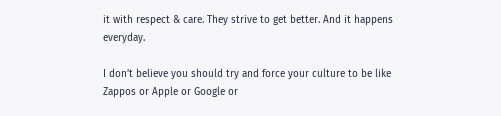it with respect & care. They strive to get better. And it happens everyday.

I don’t believe you should try and force your culture to be like Zappos or Apple or Google or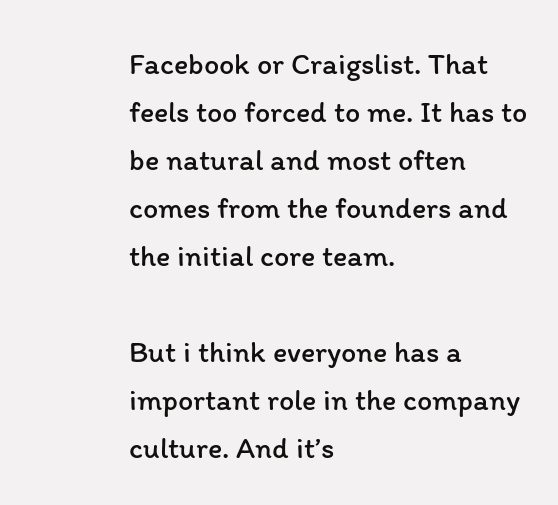Facebook or Craigslist. That feels too forced to me. It has to be natural and most often comes from the founders and the initial core team.

But i think everyone has a important role in the company culture. And it’s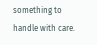something to handle with care.